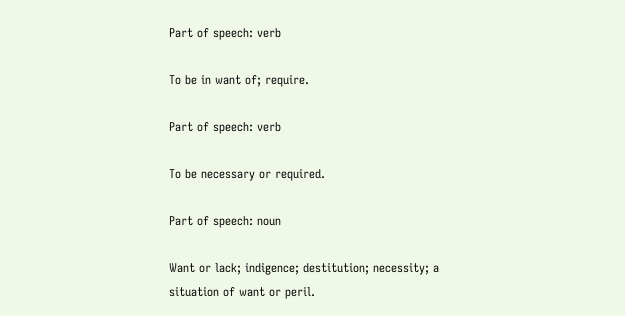Part of speech: verb

To be in want of; require.

Part of speech: verb

To be necessary or required.

Part of speech: noun

Want or lack; indigence; destitution; necessity; a situation of want or peril.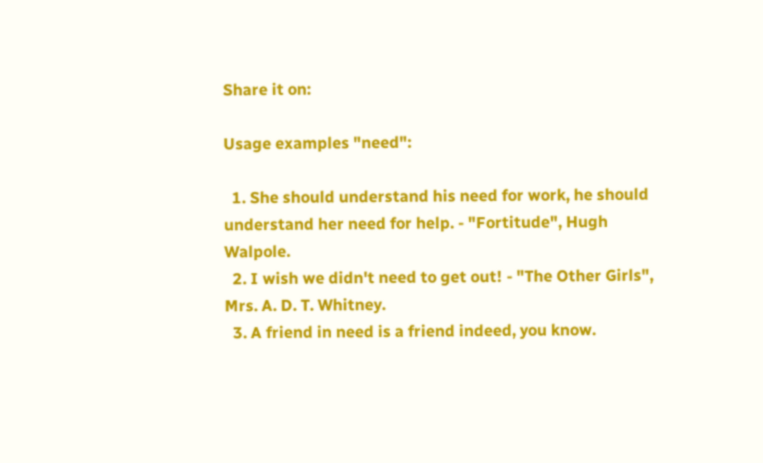Share it on:

Usage examples "need":

  1. She should understand his need for work, he should understand her need for help. - "Fortitude", Hugh Walpole.
  2. I wish we didn't need to get out! - "The Other Girls", Mrs. A. D. T. Whitney.
  3. A friend in need is a friend indeed, you know.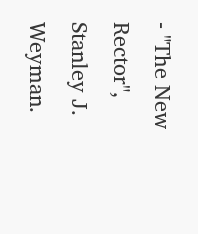- "The New Rector", Stanley J. Weyman.